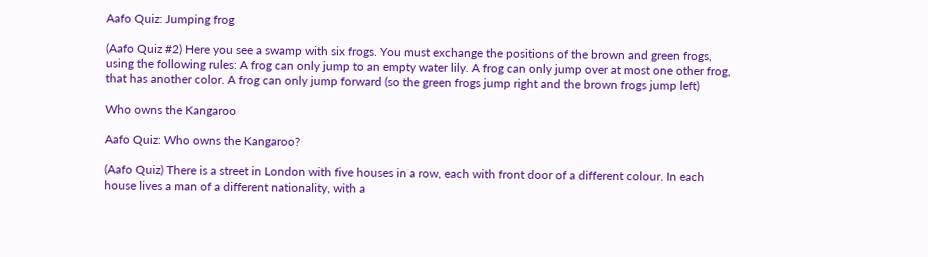Aafo Quiz: Jumping frog

(Aafo Quiz #2) Here you see a swamp with six frogs. You must exchange the positions of the brown and green frogs, using the following rules: A frog can only jump to an empty water lily. A frog can only jump over at most one other frog, that has another color. A frog can only jump forward (so the green frogs jump right and the brown frogs jump left)

Who owns the Kangaroo

Aafo Quiz: Who owns the Kangaroo?

(Aafo Quiz) There is a street in London with five houses in a row, each with front door of a different colour. In each house lives a man of a different nationality, with a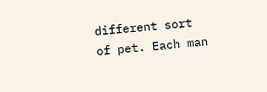different sort of pet. Each man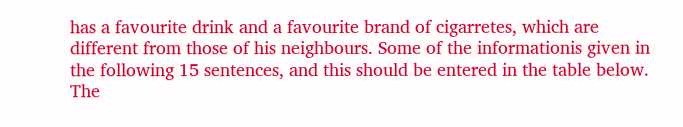has a favourite drink and a favourite brand of cigarretes, which are different from those of his neighbours. Some of the informationis given in the following 15 sentences, and this should be entered in the table below. The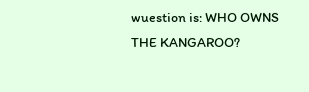wuestion is: WHO OWNS THE KANGAROO?